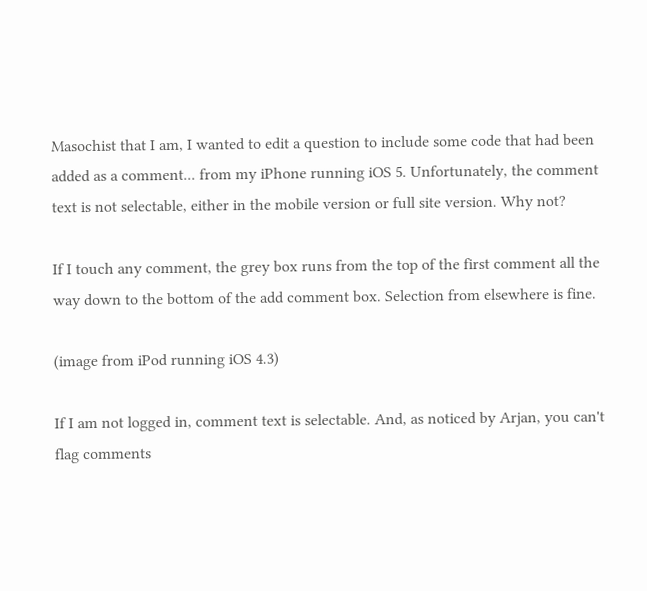Masochist that I am, I wanted to edit a question to include some code that had been added as a comment... from my iPhone running iOS 5. Unfortunately, the comment text is not selectable, either in the mobile version or full site version. Why not?

If I touch any comment, the grey box runs from the top of the first comment all the way down to the bottom of the add comment box. Selection from elsewhere is fine.

(image from iPod running iOS 4.3)

If I am not logged in, comment text is selectable. And, as noticed by Arjan, you can't flag comments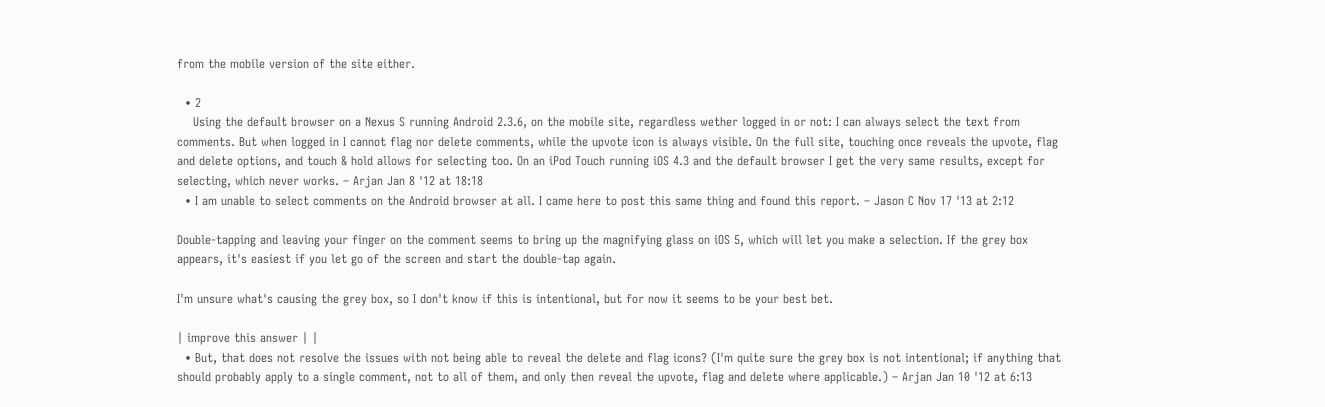from the mobile version of the site either.

  • 2
    Using the default browser on a Nexus S running Android 2.3.6, on the mobile site, regardless wether logged in or not: I can always select the text from comments. But when logged in I cannot flag nor delete comments, while the upvote icon is always visible. On the full site, touching once reveals the upvote, flag and delete options, and touch & hold allows for selecting too. On an iPod Touch running iOS 4.3 and the default browser I get the very same results, except for selecting, which never works. – Arjan Jan 8 '12 at 18:18
  • I am unable to select comments on the Android browser at all. I came here to post this same thing and found this report. – Jason C Nov 17 '13 at 2:12

Double-tapping and leaving your finger on the comment seems to bring up the magnifying glass on iOS 5, which will let you make a selection. If the grey box appears, it's easiest if you let go of the screen and start the double-tap again.

I'm unsure what's causing the grey box, so I don't know if this is intentional, but for now it seems to be your best bet.

| improve this answer | |
  • But, that does not resolve the issues with not being able to reveal the delete and flag icons? (I'm quite sure the grey box is not intentional; if anything that should probably apply to a single comment, not to all of them, and only then reveal the upvote, flag and delete where applicable.) – Arjan Jan 10 '12 at 6:13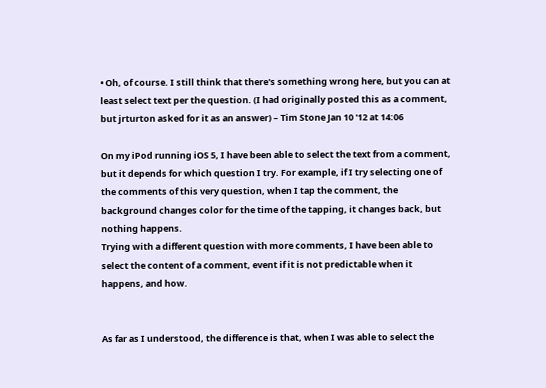• Oh, of course. I still think that there's something wrong here, but you can at least select text per the question. (I had originally posted this as a comment, but jrturton asked for it as an answer) – Tim Stone Jan 10 '12 at 14:06

On my iPod running iOS 5, I have been able to select the text from a comment, but it depends for which question I try. For example, if I try selecting one of the comments of this very question, when I tap the comment, the background changes color for the time of the tapping, it changes back, but nothing happens.
Trying with a different question with more comments, I have been able to select the content of a comment, event if it is not predictable when it happens, and how.


As far as I understood, the difference is that, when I was able to select the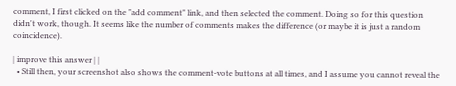comment, I first clicked on the "add comment" link, and then selected the comment. Doing so for this question didn't work, though. It seems like the number of comments makes the difference (or maybe it is just a random coincidence).

| improve this answer | |
  • Still then, your screenshot also shows the comment-vote buttons at all times, and I assume you cannot reveal the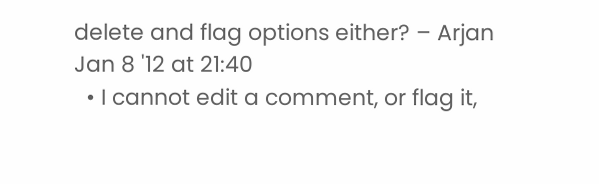delete and flag options either? – Arjan Jan 8 '12 at 21:40
  • I cannot edit a comment, or flag it,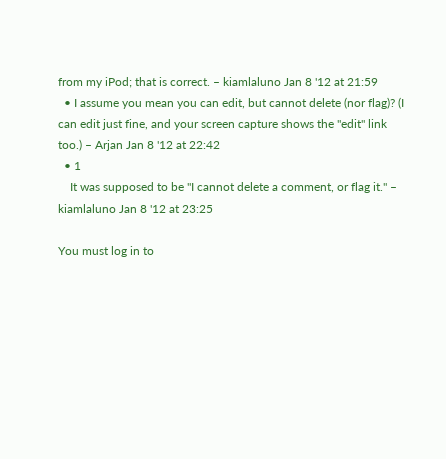from my iPod; that is correct. – kiamlaluno Jan 8 '12 at 21:59
  • I assume you mean you can edit, but cannot delete (nor flag)? (I can edit just fine, and your screen capture shows the "edit" link too.) – Arjan Jan 8 '12 at 22:42
  • 1
    It was supposed to be "I cannot delete a comment, or flag it." – kiamlaluno Jan 8 '12 at 23:25

You must log in to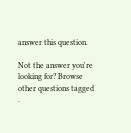answer this question.

Not the answer you're looking for? Browse other questions tagged .